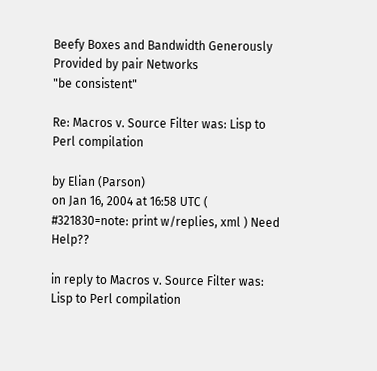Beefy Boxes and Bandwidth Generously Provided by pair Networks
"be consistent"

Re: Macros v. Source Filter was: Lisp to Perl compilation

by Elian (Parson)
on Jan 16, 2004 at 16:58 UTC ( #321830=note: print w/replies, xml ) Need Help??

in reply to Macros v. Source Filter was: Lisp to Perl compilation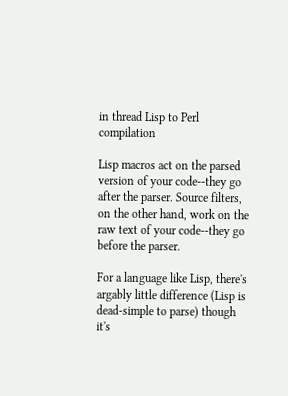in thread Lisp to Perl compilation

Lisp macros act on the parsed version of your code--they go after the parser. Source filters, on the other hand, work on the raw text of your code--they go before the parser.

For a language like Lisp, there's argably little difference (Lisp is dead-simple to parse) though it's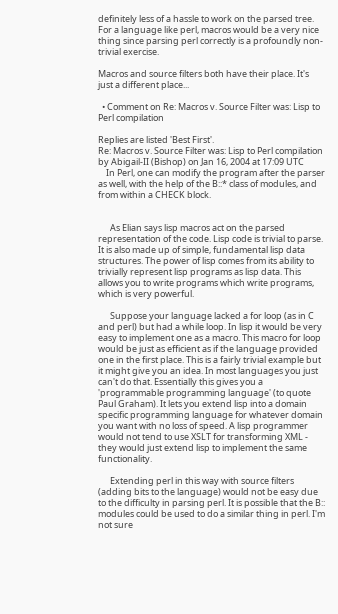definitely less of a hassle to work on the parsed tree. For a language like perl, macros would be a very nice thing since parsing perl correctly is a profoundly non-trivial exercise.

Macros and source filters both have their place. It's just a different place...

  • Comment on Re: Macros v. Source Filter was: Lisp to Perl compilation

Replies are listed 'Best First'.
Re: Macros v. Source Filter was: Lisp to Perl compilation
by Abigail-II (Bishop) on Jan 16, 2004 at 17:09 UTC
    In Perl, one can modify the program after the parser as well, with the help of the B::* class of modules, and from within a CHECK block.


      As Elian says lisp macros act on the parsed representation of the code. Lisp code is trivial to parse. It is also made up of simple, fundamental lisp data structures. The power of lisp comes from its ability to trivially represent lisp programs as lisp data. This allows you to write programs which write programs, which is very powerful.

      Suppose your language lacked a for loop (as in C and perl) but had a while loop. In lisp it would be very easy to implement one as a macro. This macro for loop would be just as efficient as if the language provided one in the first place. This is a fairly trivial example but it might give you an idea. In most languages you just can't do that. Essentially this gives you a 'programmable programming language' (to quote Paul Graham). It lets you extend lisp into a domain specific programming language for whatever domain you want with no loss of speed. A lisp programmer would not tend to use XSLT for transforming XML - they would just extend lisp to implement the same functionality.

      Extending perl in this way with source filters (adding bits to the language) would not be easy due to the difficulty in parsing perl. It is possible that the B:: modules could be used to do a similar thing in perl. I'm not sure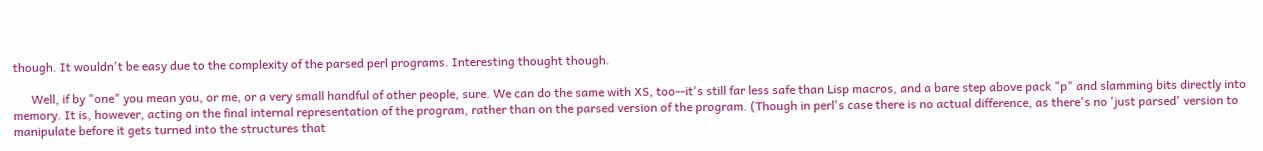though. It wouldn't be easy due to the complexity of the parsed perl programs. Interesting thought though.

      Well, if by "one" you mean you, or me, or a very small handful of other people, sure. We can do the same with XS, too--it's still far less safe than Lisp macros, and a bare step above pack "p" and slamming bits directly into memory. It is, however, acting on the final internal representation of the program, rather than on the parsed version of the program. (Though in perl's case there is no actual difference, as there's no 'just parsed' version to manipulate before it gets turned into the structures that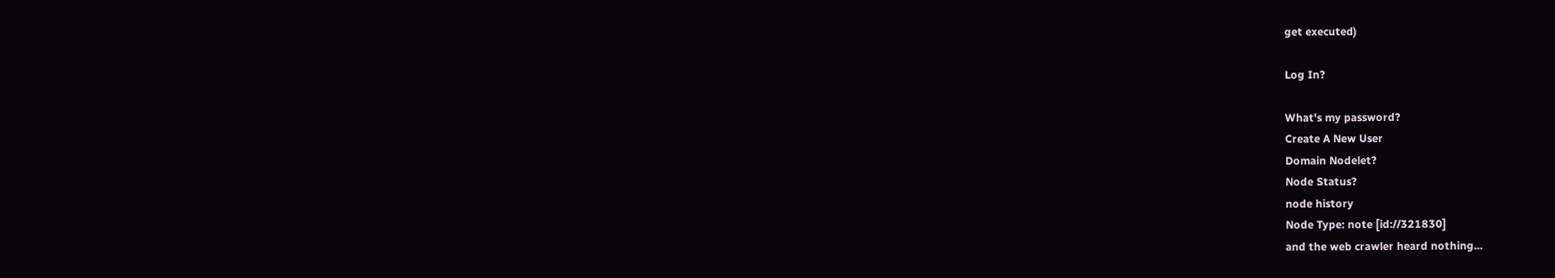get executed)

Log In?

What's my password?
Create A New User
Domain Nodelet?
Node Status?
node history
Node Type: note [id://321830]
and the web crawler heard nothing...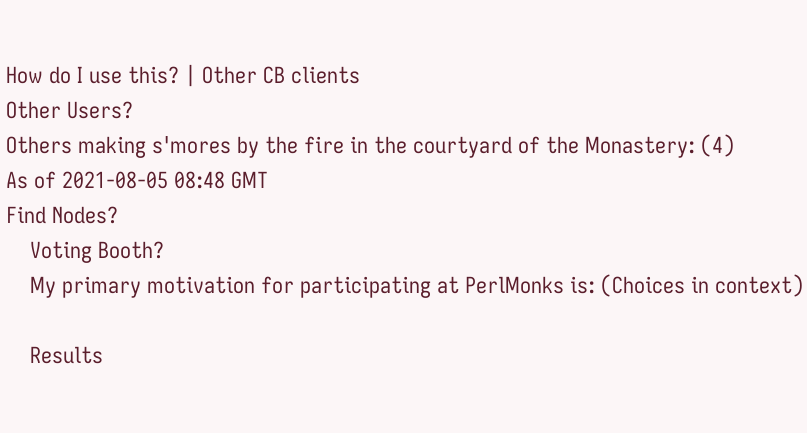How do I use this? | Other CB clients
Other Users?
Others making s'mores by the fire in the courtyard of the Monastery: (4)
As of 2021-08-05 08:48 GMT
Find Nodes?
    Voting Booth?
    My primary motivation for participating at PerlMonks is: (Choices in context)

    Results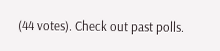(44 votes). Check out past polls.